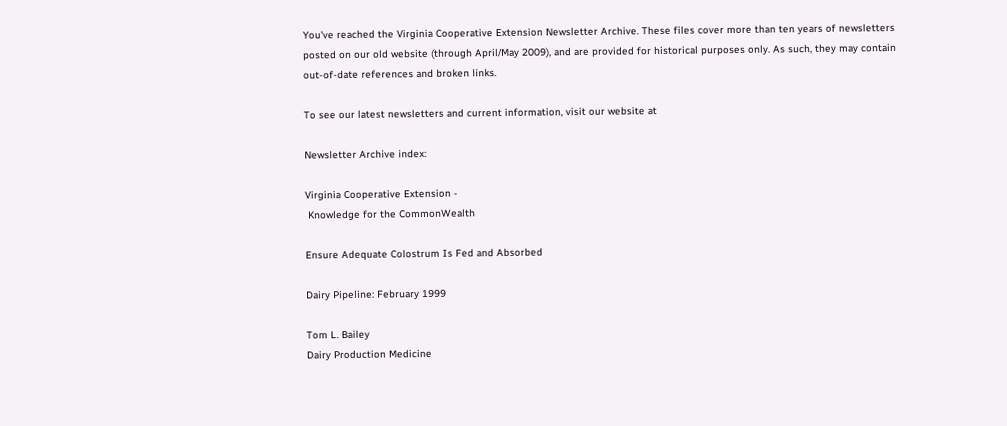You've reached the Virginia Cooperative Extension Newsletter Archive. These files cover more than ten years of newsletters posted on our old website (through April/May 2009), and are provided for historical purposes only. As such, they may contain out-of-date references and broken links.

To see our latest newsletters and current information, visit our website at

Newsletter Archive index:

Virginia Cooperative Extension -
 Knowledge for the CommonWealth

Ensure Adequate Colostrum Is Fed and Absorbed

Dairy Pipeline: February 1999

Tom L. Bailey
Dairy Production Medicine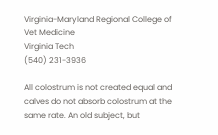Virginia-Maryland Regional College of Vet Medicine
Virginia Tech
(540) 231-3936

All colostrum is not created equal and calves do not absorb colostrum at the same rate. An old subject, but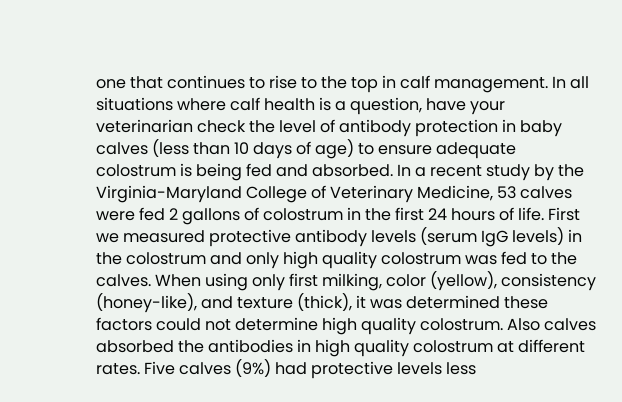one that continues to rise to the top in calf management. In all situations where calf health is a question, have your veterinarian check the level of antibody protection in baby calves (less than 10 days of age) to ensure adequate colostrum is being fed and absorbed. In a recent study by the Virginia-Maryland College of Veterinary Medicine, 53 calves were fed 2 gallons of colostrum in the first 24 hours of life. First we measured protective antibody levels (serum IgG levels) in the colostrum and only high quality colostrum was fed to the calves. When using only first milking, color (yellow), consistency (honey-like), and texture (thick), it was determined these factors could not determine high quality colostrum. Also calves absorbed the antibodies in high quality colostrum at different rates. Five calves (9%) had protective levels less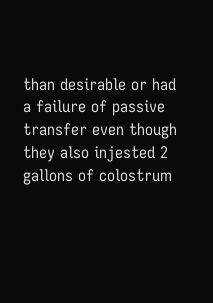than desirable or had a failure of passive transfer even though they also injested 2 gallons of colostrum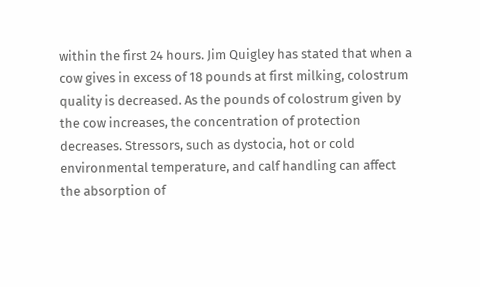within the first 24 hours. Jim Quigley has stated that when a cow gives in excess of 18 pounds at first milking, colostrum quality is decreased. As the pounds of colostrum given by the cow increases, the concentration of protection decreases. Stressors, such as dystocia, hot or cold environmental temperature, and calf handling can affect the absorption of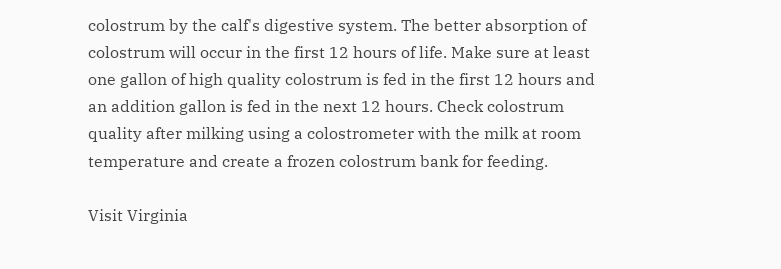colostrum by the calf's digestive system. The better absorption of colostrum will occur in the first 12 hours of life. Make sure at least one gallon of high quality colostrum is fed in the first 12 hours and an addition gallon is fed in the next 12 hours. Check colostrum quality after milking using a colostrometer with the milk at room temperature and create a frozen colostrum bank for feeding.

Visit Virginia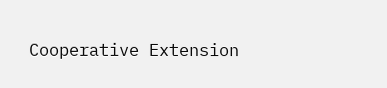Cooperative Extension